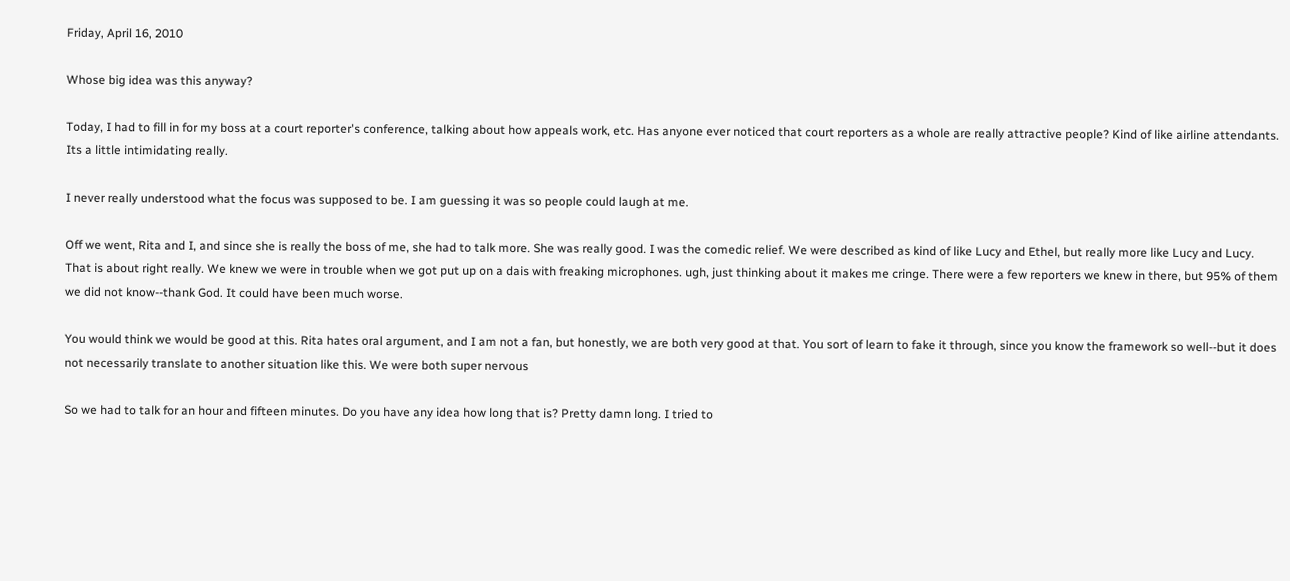Friday, April 16, 2010

Whose big idea was this anyway?

Today, I had to fill in for my boss at a court reporter's conference, talking about how appeals work, etc. Has anyone ever noticed that court reporters as a whole are really attractive people? Kind of like airline attendants. Its a little intimidating really.

I never really understood what the focus was supposed to be. I am guessing it was so people could laugh at me.

Off we went, Rita and I, and since she is really the boss of me, she had to talk more. She was really good. I was the comedic relief. We were described as kind of like Lucy and Ethel, but really more like Lucy and Lucy. That is about right really. We knew we were in trouble when we got put up on a dais with freaking microphones. ugh, just thinking about it makes me cringe. There were a few reporters we knew in there, but 95% of them we did not know--thank God. It could have been much worse.

You would think we would be good at this. Rita hates oral argument, and I am not a fan, but honestly, we are both very good at that. You sort of learn to fake it through, since you know the framework so well--but it does not necessarily translate to another situation like this. We were both super nervous

So we had to talk for an hour and fifteen minutes. Do you have any idea how long that is? Pretty damn long. I tried to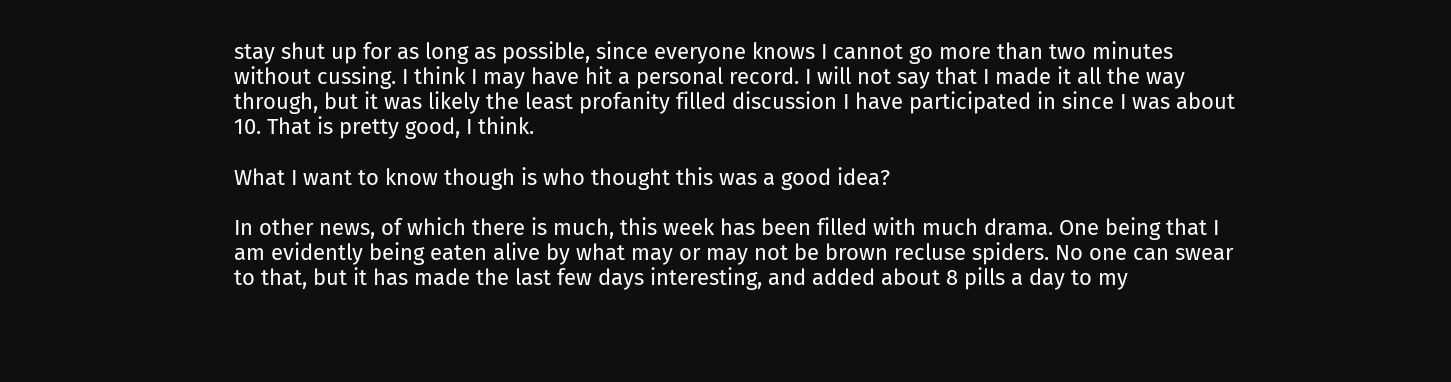stay shut up for as long as possible, since everyone knows I cannot go more than two minutes without cussing. I think I may have hit a personal record. I will not say that I made it all the way through, but it was likely the least profanity filled discussion I have participated in since I was about 10. That is pretty good, I think.

What I want to know though is who thought this was a good idea?

In other news, of which there is much, this week has been filled with much drama. One being that I am evidently being eaten alive by what may or may not be brown recluse spiders. No one can swear to that, but it has made the last few days interesting, and added about 8 pills a day to my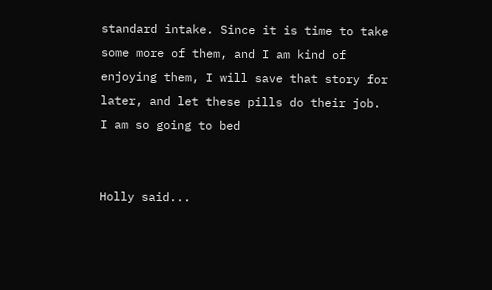standard intake. Since it is time to take some more of them, and I am kind of enjoying them, I will save that story for later, and let these pills do their job. I am so going to bed


Holly said...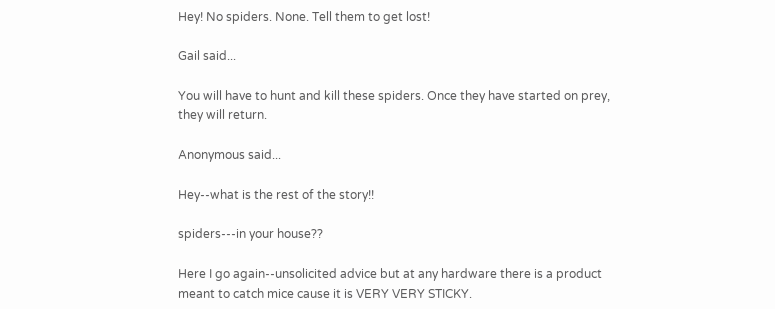Hey! No spiders. None. Tell them to get lost!

Gail said...

You will have to hunt and kill these spiders. Once they have started on prey, they will return.

Anonymous said...

Hey--what is the rest of the story!!

spiders---in your house??

Here I go again--unsolicited advice but at any hardware there is a product meant to catch mice cause it is VERY VERY STICKY.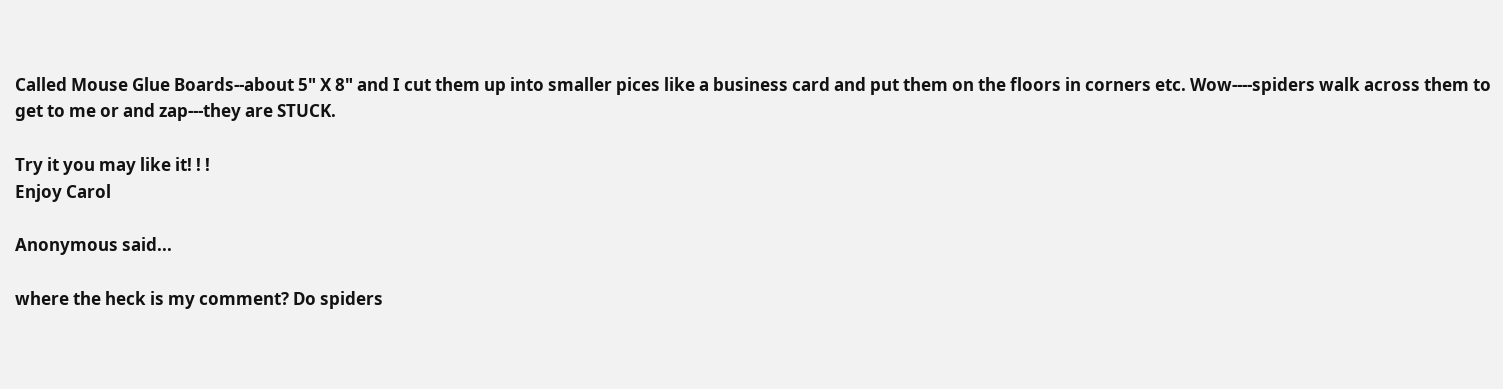Called Mouse Glue Boards--about 5" X 8" and I cut them up into smaller pices like a business card and put them on the floors in corners etc. Wow----spiders walk across them to get to me or and zap---they are STUCK.

Try it you may like it! ! !
Enjoy Carol

Anonymous said...

where the heck is my comment? Do spiders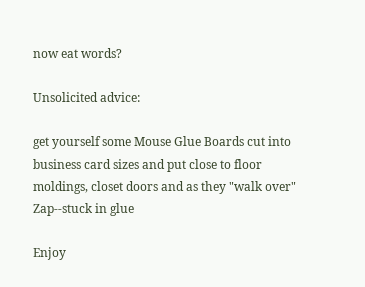now eat words?

Unsolicited advice:

get yourself some Mouse Glue Boards cut into business card sizes and put close to floor moldings, closet doors and as they "walk over" Zap--stuck in glue

Enjoy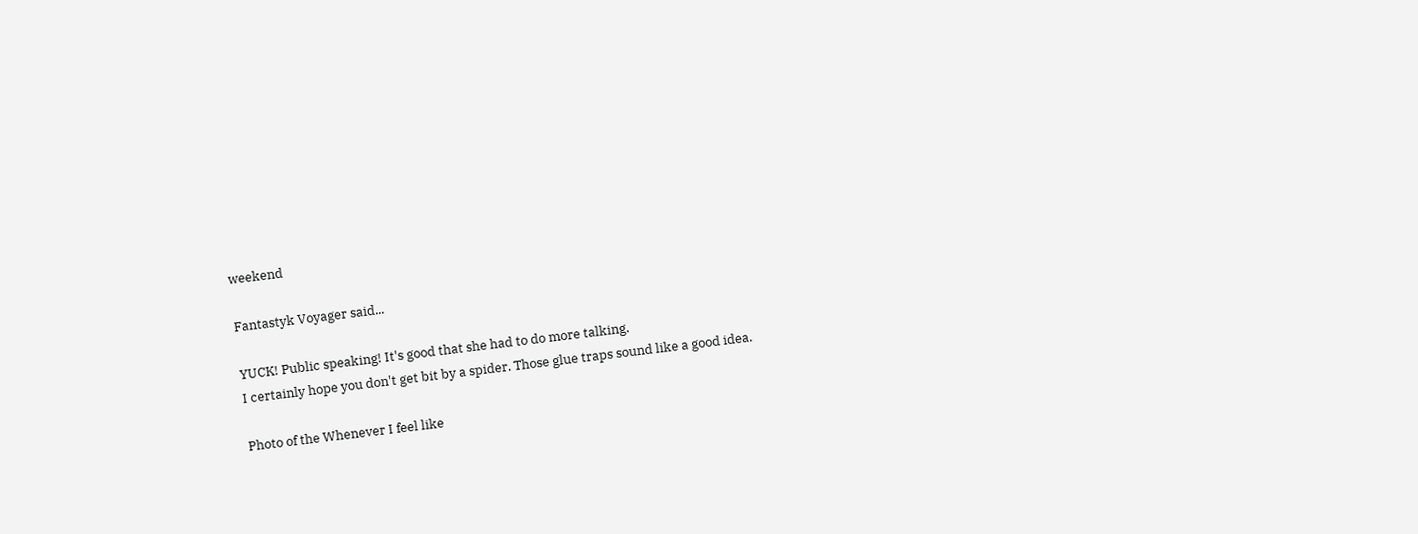weekend

Fantastyk Voyager said...

YUCK! Public speaking! It's good that she had to do more talking.
I certainly hope you don't get bit by a spider. Those glue traps sound like a good idea.

Photo of the Whenever I feel like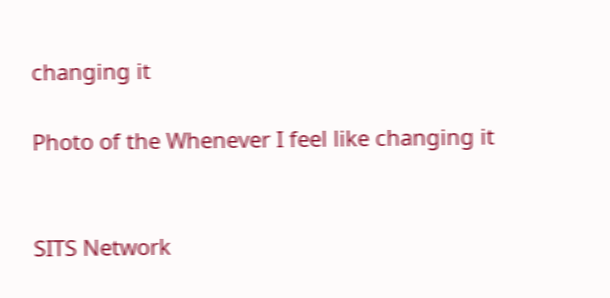changing it

Photo of the Whenever I feel like changing it


SITS Network